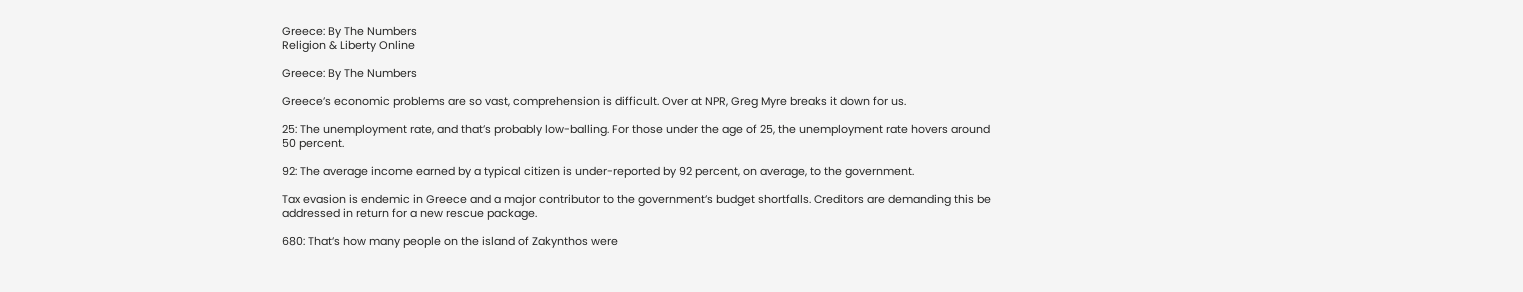Greece: By The Numbers
Religion & Liberty Online

Greece: By The Numbers

Greece’s economic problems are so vast, comprehension is difficult. Over at NPR, Greg Myre breaks it down for us.

25: The unemployment rate, and that’s probably low-balling. For those under the age of 25, the unemployment rate hovers around 50 percent.

92: The average income earned by a typical citizen is under-reported by 92 percent, on average, to the government.

Tax evasion is endemic in Greece and a major contributor to the government’s budget shortfalls. Creditors are demanding this be addressed in return for a new rescue package.

680: That’s how many people on the island of Zakynthos were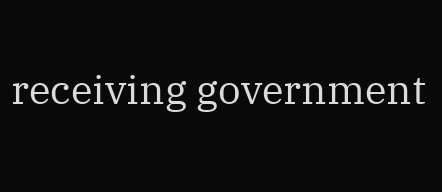receiving government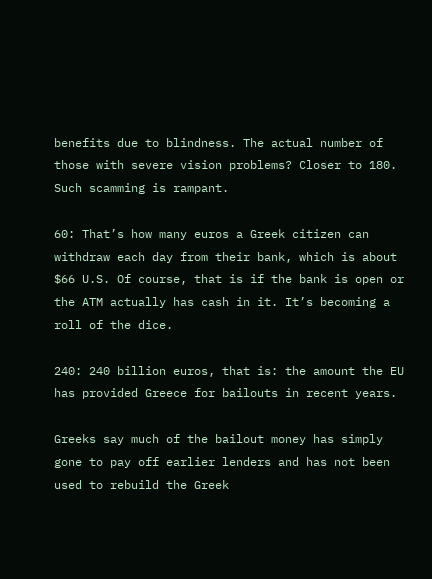benefits due to blindness. The actual number of those with severe vision problems? Closer to 180. Such scamming is rampant.

60: That’s how many euros a Greek citizen can withdraw each day from their bank, which is about $66 U.S. Of course, that is if the bank is open or the ATM actually has cash in it. It’s becoming a roll of the dice.

240: 240 billion euros, that is: the amount the EU has provided Greece for bailouts in recent years.

Greeks say much of the bailout money has simply gone to pay off earlier lenders and has not been used to rebuild the Greek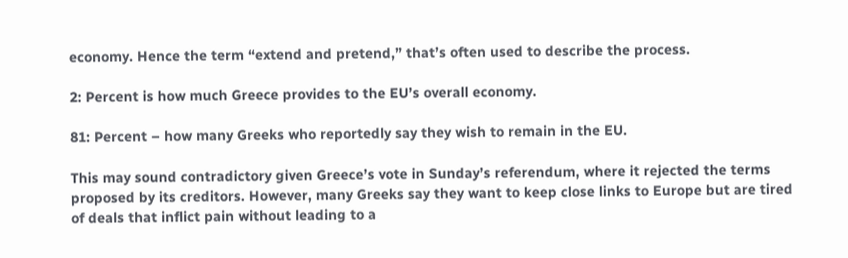economy. Hence the term “extend and pretend,” that’s often used to describe the process.

2: Percent is how much Greece provides to the EU’s overall economy.

81: Percent – how many Greeks who reportedly say they wish to remain in the EU.

This may sound contradictory given Greece’s vote in Sunday’s referendum, where it rejected the terms proposed by its creditors. However, many Greeks say they want to keep close links to Europe but are tired of deals that inflict pain without leading to a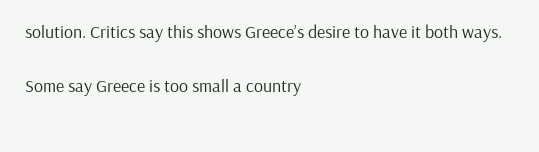solution. Critics say this shows Greece’s desire to have it both ways.

Some say Greece is too small a country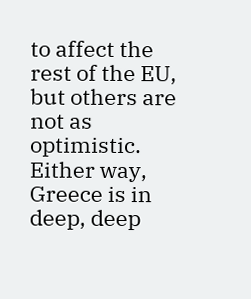to affect the rest of the EU, but others are not as optimistic. Either way, Greece is in deep, deep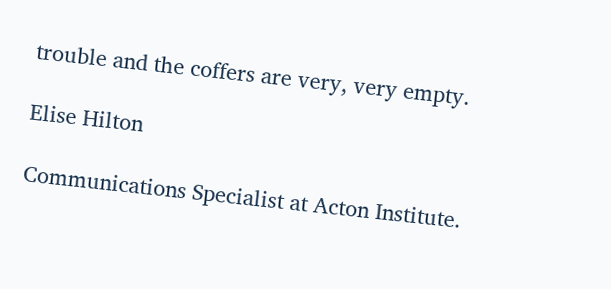trouble and the coffers are very, very empty.

Elise Hilton

Communications Specialist at Acton Institute.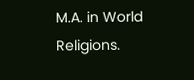M.A. in World Religions.